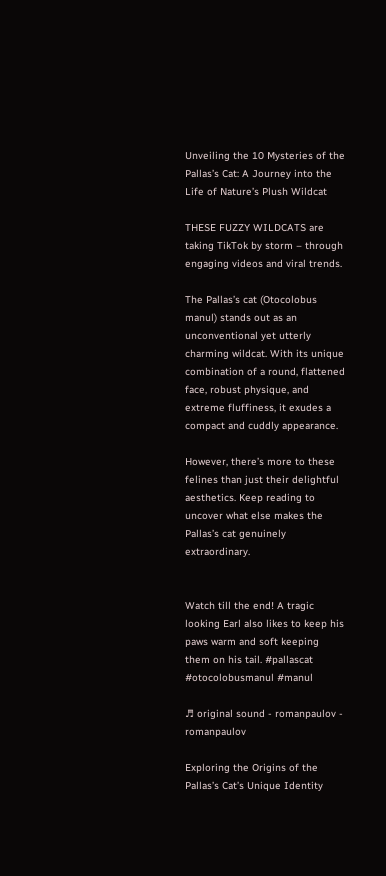Unveiling the 10 Mysteries of the Pallas’s Cat: A Journey into the Life of Nature’s Plush Wildcat

THESE FUZZY WILDCATS are taking TikTok by storm – through engaging videos and viral trends.

The Pallas’s cat (Otocolobus manul) stands out as an unconventional yet utterly charming wildcat. With its unique combination of a round, flattened face, robust physique, and extreme fluffiness, it exudes a compact and cuddly appearance.

However, there’s more to these felines than just their delightful aesthetics. Keep reading to uncover what else makes the Pallas’s cat genuinely extraordinary.


Watch till the end! A tragic looking Earl also likes to keep his paws warm and soft keeping them on his tail. #pallascat #otocolobusmanul #manul

♬ original sound - romanpaulov - romanpaulov

Exploring the Origins of the Pallas’s Cat’s Unique Identity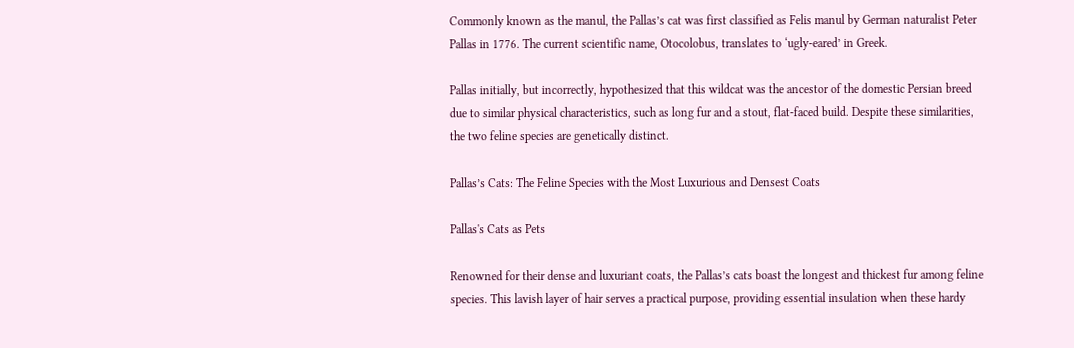Commonly known as the manul, the Pallas’s cat was first classified as Felis manul by German naturalist Peter Pallas in 1776. The current scientific name, Otocolobus, translates to ‘ugly-eared’ in Greek.

Pallas initially, but incorrectly, hypothesized that this wildcat was the ancestor of the domestic Persian breed due to similar physical characteristics, such as long fur and a stout, flat-faced build. Despite these similarities, the two feline species are genetically distinct.

Pallas’s Cats: The Feline Species with the Most Luxurious and Densest Coats

Pallas's Cats as Pets

Renowned for their dense and luxuriant coats, the Pallas’s cats boast the longest and thickest fur among feline species. This lavish layer of hair serves a practical purpose, providing essential insulation when these hardy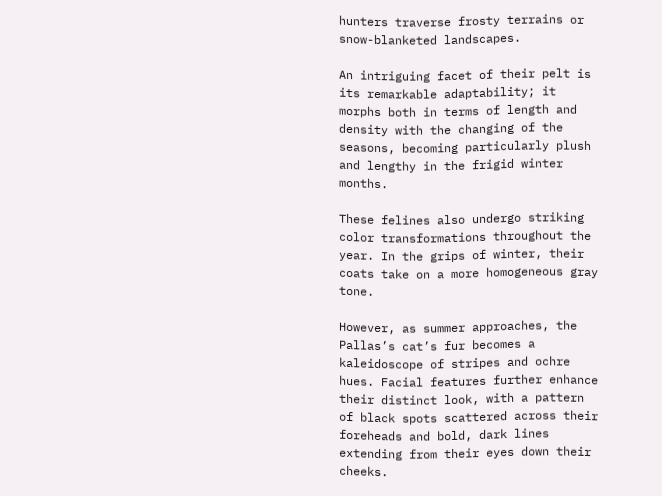hunters traverse frosty terrains or snow-blanketed landscapes.

An intriguing facet of their pelt is its remarkable adaptability; it morphs both in terms of length and density with the changing of the seasons, becoming particularly plush and lengthy in the frigid winter months.

These felines also undergo striking color transformations throughout the year. In the grips of winter, their coats take on a more homogeneous gray tone.

However, as summer approaches, the Pallas’s cat’s fur becomes a kaleidoscope of stripes and ochre hues. Facial features further enhance their distinct look, with a pattern of black spots scattered across their foreheads and bold, dark lines extending from their eyes down their cheeks.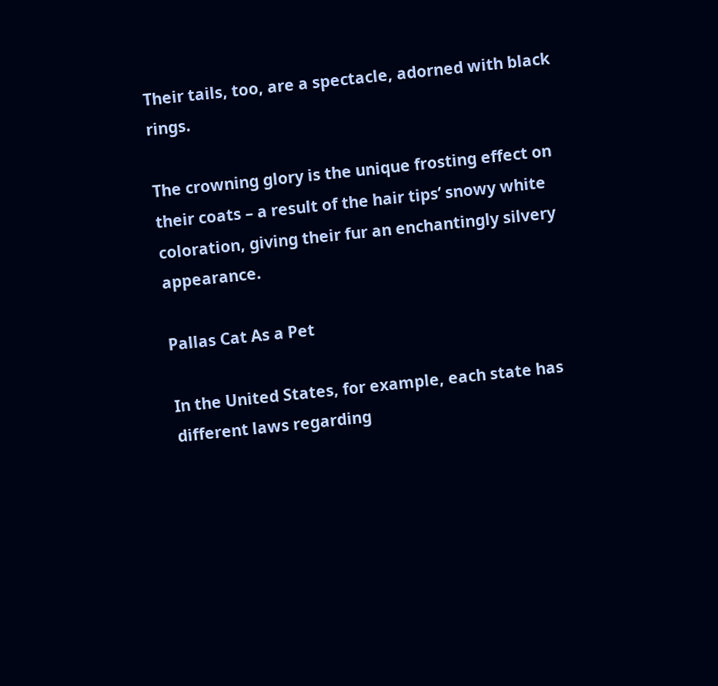Their tails, too, are a spectacle, adorned with black rings.

The crowning glory is the unique frosting effect on their coats – a result of the hair tips’ snowy white coloration, giving their fur an enchantingly silvery appearance.

Pallas Cat As a Pet

In the United States, for example, each state has different laws regarding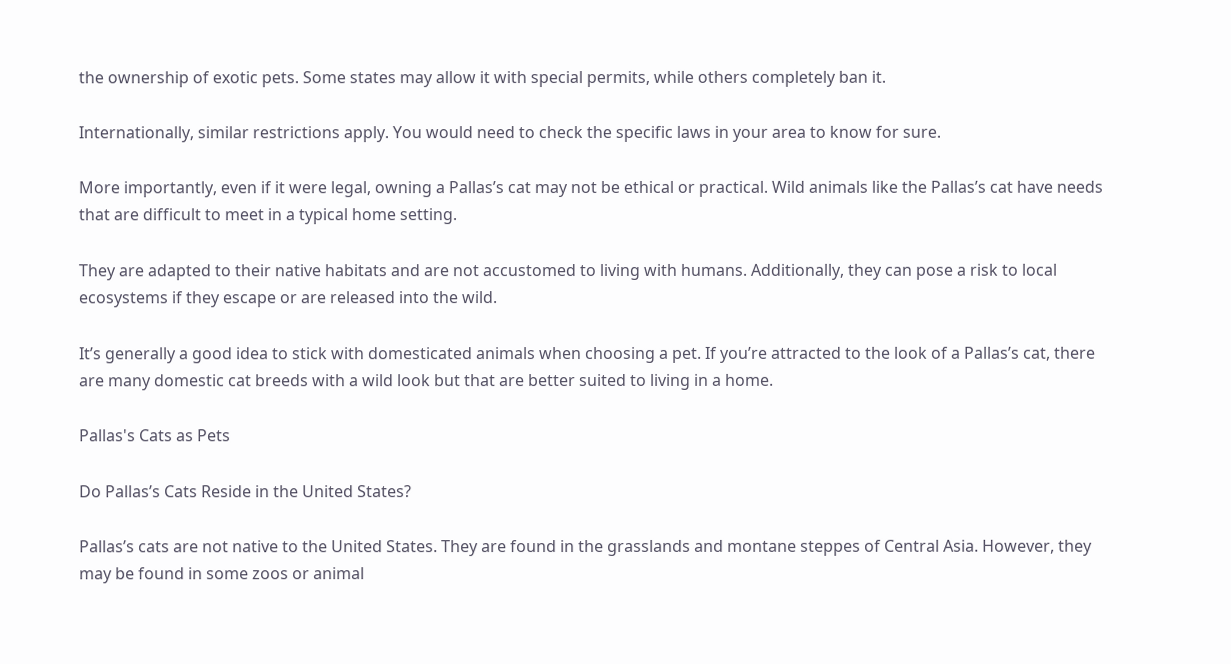the ownership of exotic pets. Some states may allow it with special permits, while others completely ban it.

Internationally, similar restrictions apply. You would need to check the specific laws in your area to know for sure.

More importantly, even if it were legal, owning a Pallas’s cat may not be ethical or practical. Wild animals like the Pallas’s cat have needs that are difficult to meet in a typical home setting.

They are adapted to their native habitats and are not accustomed to living with humans. Additionally, they can pose a risk to local ecosystems if they escape or are released into the wild.

It’s generally a good idea to stick with domesticated animals when choosing a pet. If you’re attracted to the look of a Pallas’s cat, there are many domestic cat breeds with a wild look but that are better suited to living in a home.

Pallas's Cats as Pets

Do Pallas’s Cats Reside in the United States?

Pallas’s cats are not native to the United States. They are found in the grasslands and montane steppes of Central Asia. However, they may be found in some zoos or animal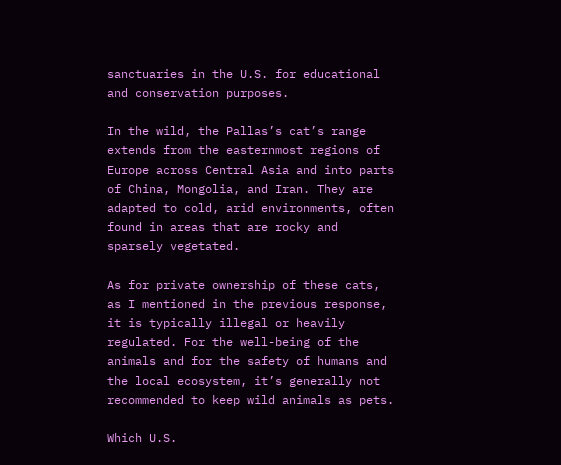sanctuaries in the U.S. for educational and conservation purposes.

In the wild, the Pallas’s cat’s range extends from the easternmost regions of Europe across Central Asia and into parts of China, Mongolia, and Iran. They are adapted to cold, arid environments, often found in areas that are rocky and sparsely vegetated.

As for private ownership of these cats, as I mentioned in the previous response, it is typically illegal or heavily regulated. For the well-being of the animals and for the safety of humans and the local ecosystem, it’s generally not recommended to keep wild animals as pets.

Which U.S.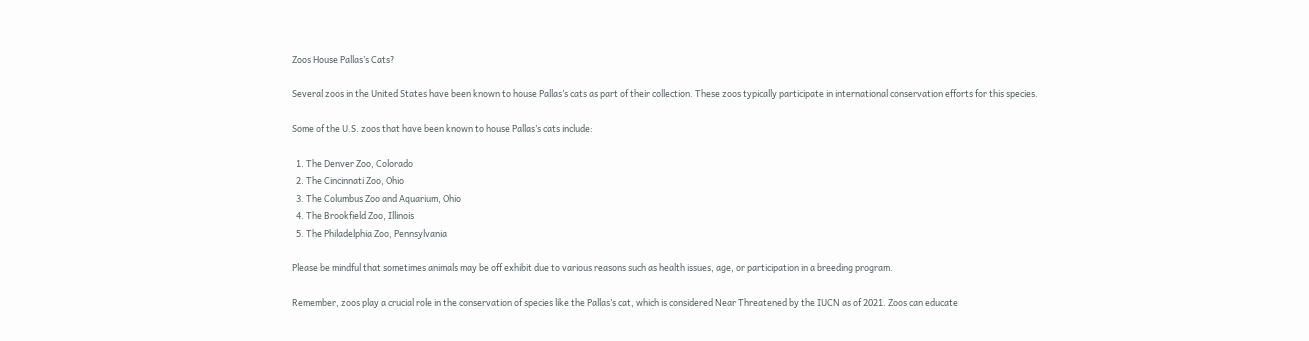Zoos House Pallas’s Cats?

Several zoos in the United States have been known to house Pallas’s cats as part of their collection. These zoos typically participate in international conservation efforts for this species.

Some of the U.S. zoos that have been known to house Pallas’s cats include:

  1. The Denver Zoo, Colorado
  2. The Cincinnati Zoo, Ohio
  3. The Columbus Zoo and Aquarium, Ohio
  4. The Brookfield Zoo, Illinois
  5. The Philadelphia Zoo, Pennsylvania

Please be mindful that sometimes animals may be off exhibit due to various reasons such as health issues, age, or participation in a breeding program.

Remember, zoos play a crucial role in the conservation of species like the Pallas’s cat, which is considered Near Threatened by the IUCN as of 2021. Zoos can educate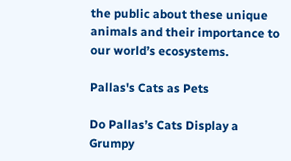the public about these unique animals and their importance to our world’s ecosystems.

Pallas's Cats as Pets

Do Pallas’s Cats Display a Grumpy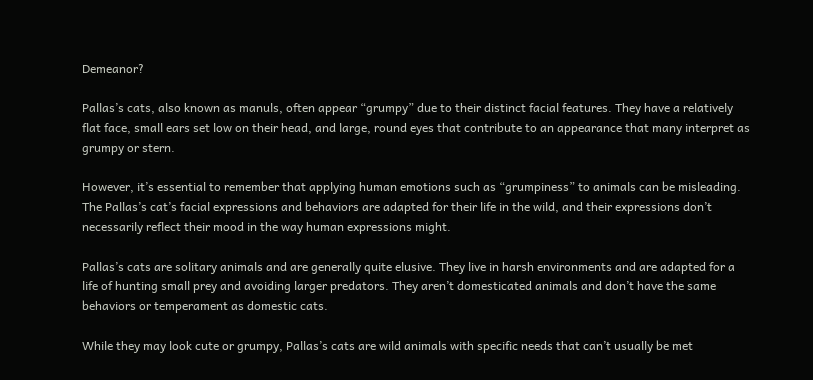Demeanor?

Pallas’s cats, also known as manuls, often appear “grumpy” due to their distinct facial features. They have a relatively flat face, small ears set low on their head, and large, round eyes that contribute to an appearance that many interpret as grumpy or stern.

However, it’s essential to remember that applying human emotions such as “grumpiness” to animals can be misleading. The Pallas’s cat’s facial expressions and behaviors are adapted for their life in the wild, and their expressions don’t necessarily reflect their mood in the way human expressions might.

Pallas’s cats are solitary animals and are generally quite elusive. They live in harsh environments and are adapted for a life of hunting small prey and avoiding larger predators. They aren’t domesticated animals and don’t have the same behaviors or temperament as domestic cats.

While they may look cute or grumpy, Pallas’s cats are wild animals with specific needs that can’t usually be met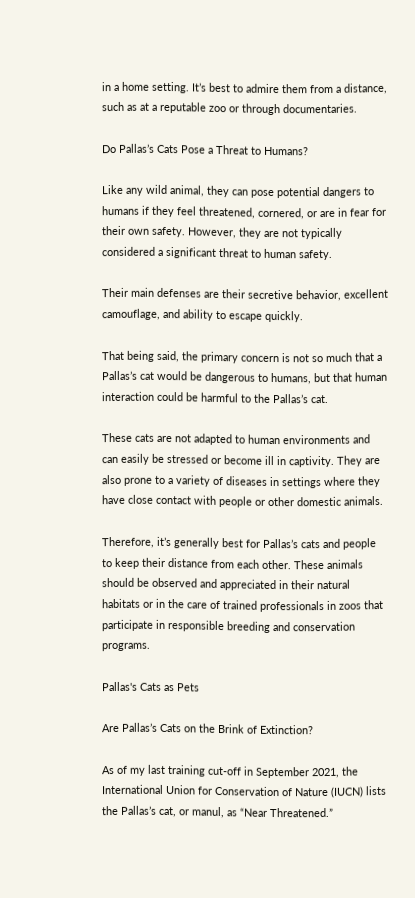in a home setting. It’s best to admire them from a distance, such as at a reputable zoo or through documentaries.

Do Pallas’s Cats Pose a Threat to Humans?

Like any wild animal, they can pose potential dangers to humans if they feel threatened, cornered, or are in fear for their own safety. However, they are not typically considered a significant threat to human safety.

Their main defenses are their secretive behavior, excellent camouflage, and ability to escape quickly.

That being said, the primary concern is not so much that a Pallas’s cat would be dangerous to humans, but that human interaction could be harmful to the Pallas’s cat.

These cats are not adapted to human environments and can easily be stressed or become ill in captivity. They are also prone to a variety of diseases in settings where they have close contact with people or other domestic animals.

Therefore, it’s generally best for Pallas’s cats and people to keep their distance from each other. These animals should be observed and appreciated in their natural habitats or in the care of trained professionals in zoos that participate in responsible breeding and conservation programs.

Pallas's Cats as Pets

Are Pallas’s Cats on the Brink of Extinction?

As of my last training cut-off in September 2021, the International Union for Conservation of Nature (IUCN) lists the Pallas’s cat, or manul, as “Near Threatened.”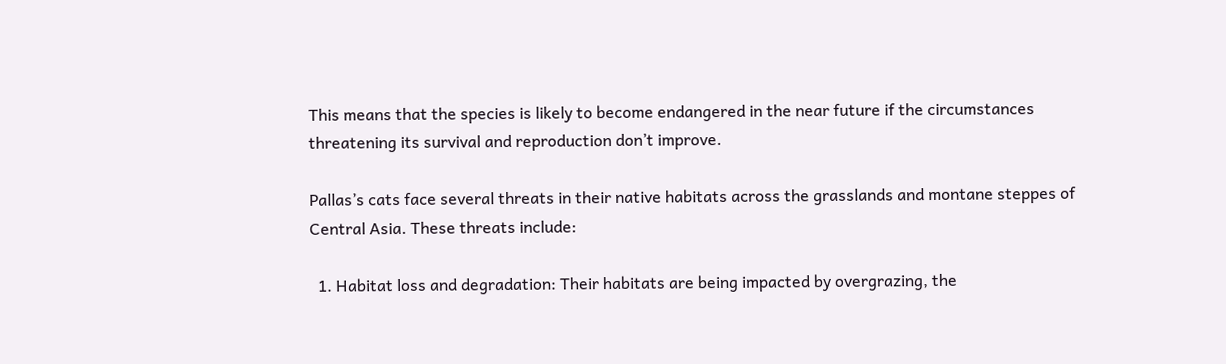This means that the species is likely to become endangered in the near future if the circumstances threatening its survival and reproduction don’t improve.

Pallas’s cats face several threats in their native habitats across the grasslands and montane steppes of Central Asia. These threats include:

  1. Habitat loss and degradation: Their habitats are being impacted by overgrazing, the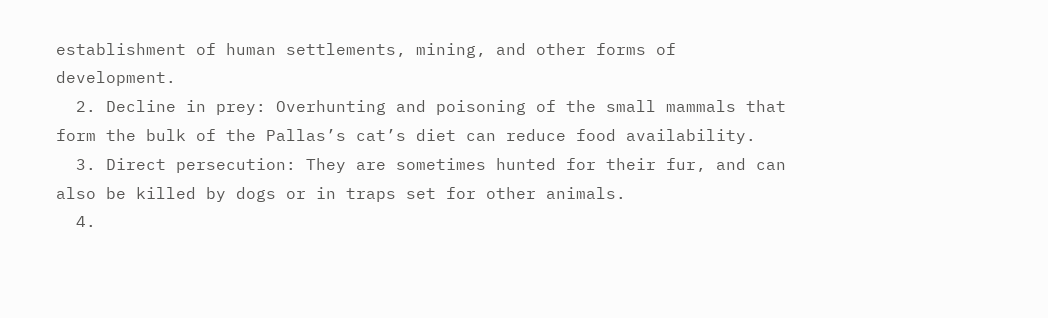establishment of human settlements, mining, and other forms of development.
  2. Decline in prey: Overhunting and poisoning of the small mammals that form the bulk of the Pallas’s cat’s diet can reduce food availability.
  3. Direct persecution: They are sometimes hunted for their fur, and can also be killed by dogs or in traps set for other animals.
  4.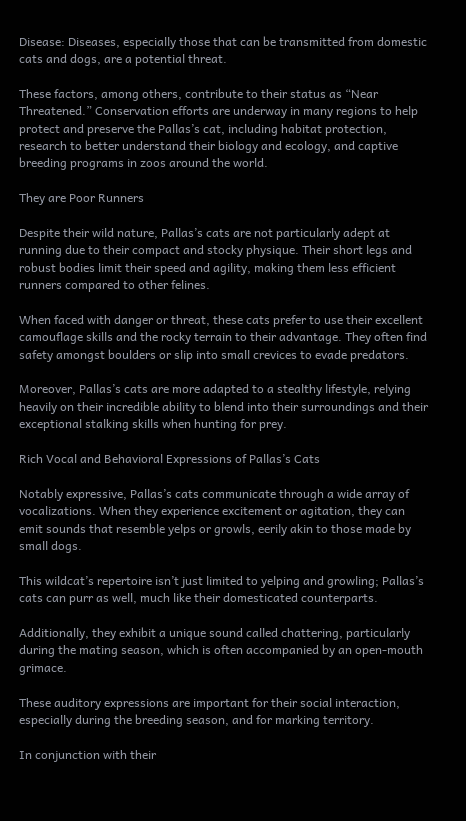Disease: Diseases, especially those that can be transmitted from domestic cats and dogs, are a potential threat.

These factors, among others, contribute to their status as “Near Threatened.” Conservation efforts are underway in many regions to help protect and preserve the Pallas’s cat, including habitat protection, research to better understand their biology and ecology, and captive breeding programs in zoos around the world.

They are Poor Runners

Despite their wild nature, Pallas’s cats are not particularly adept at running due to their compact and stocky physique. Their short legs and robust bodies limit their speed and agility, making them less efficient runners compared to other felines.

When faced with danger or threat, these cats prefer to use their excellent camouflage skills and the rocky terrain to their advantage. They often find safety amongst boulders or slip into small crevices to evade predators.

Moreover, Pallas’s cats are more adapted to a stealthy lifestyle, relying heavily on their incredible ability to blend into their surroundings and their exceptional stalking skills when hunting for prey.

Rich Vocal and Behavioral Expressions of Pallas’s Cats

Notably expressive, Pallas’s cats communicate through a wide array of vocalizations. When they experience excitement or agitation, they can emit sounds that resemble yelps or growls, eerily akin to those made by small dogs.

This wildcat’s repertoire isn’t just limited to yelping and growling; Pallas’s cats can purr as well, much like their domesticated counterparts.

Additionally, they exhibit a unique sound called chattering, particularly during the mating season, which is often accompanied by an open-mouth grimace.

These auditory expressions are important for their social interaction, especially during the breeding season, and for marking territory.

In conjunction with their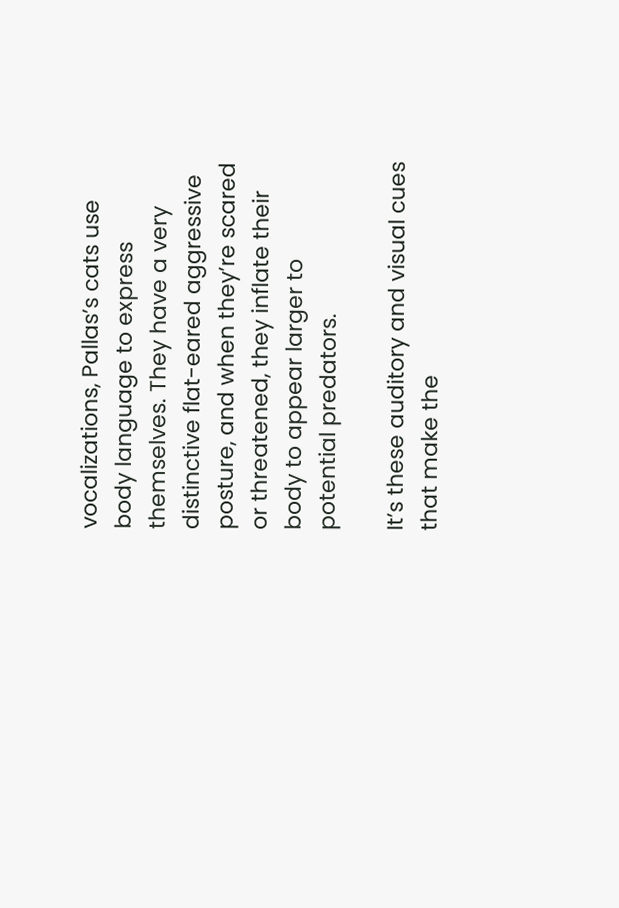vocalizations, Pallas’s cats use body language to express themselves. They have a very distinctive flat-eared aggressive posture, and when they’re scared or threatened, they inflate their body to appear larger to potential predators.

It’s these auditory and visual cues that make the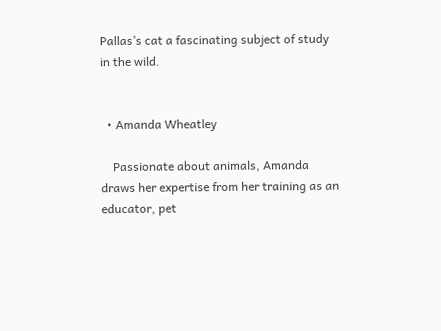Pallas’s cat a fascinating subject of study in the wild.


  • Amanda Wheatley

    Passionate about animals, Amanda draws her expertise from her training as an educator, pet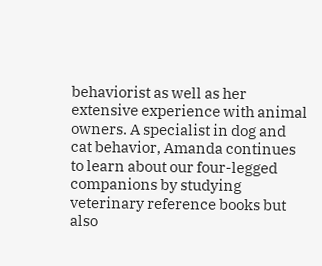behaviorist as well as her extensive experience with animal owners. A specialist in dog and cat behavior, Amanda continues to learn about our four-legged companions by studying veterinary reference books but also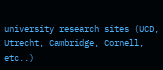university research sites (UCD, Utrecht, Cambridge, Cornell, etc..)